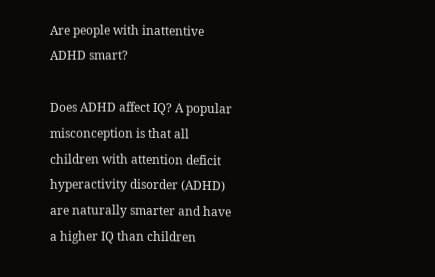Are people with inattentive ADHD smart?

Does ADHD affect IQ? A popular misconception is that all children with attention deficit hyperactivity disorder (ADHD) are naturally smarter and have a higher IQ than children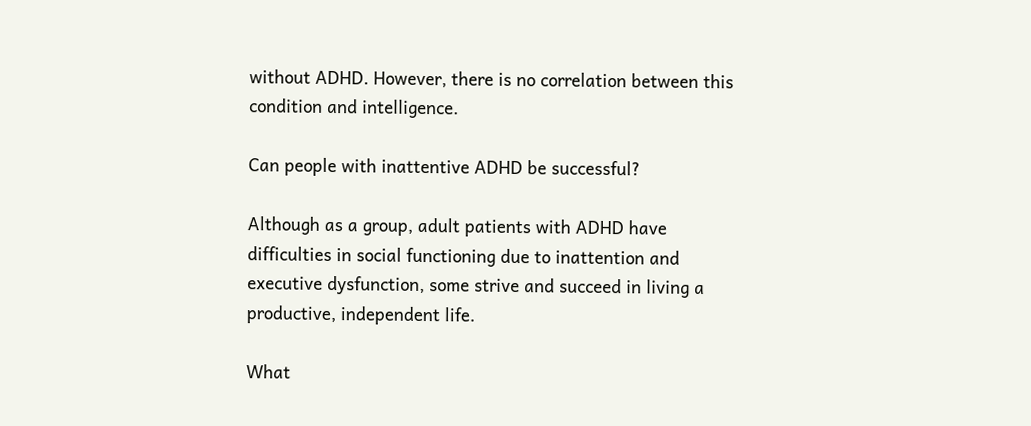without ADHD. However, there is no correlation between this condition and intelligence.

Can people with inattentive ADHD be successful?

Although as a group, adult patients with ADHD have difficulties in social functioning due to inattention and executive dysfunction, some strive and succeed in living a productive, independent life.

What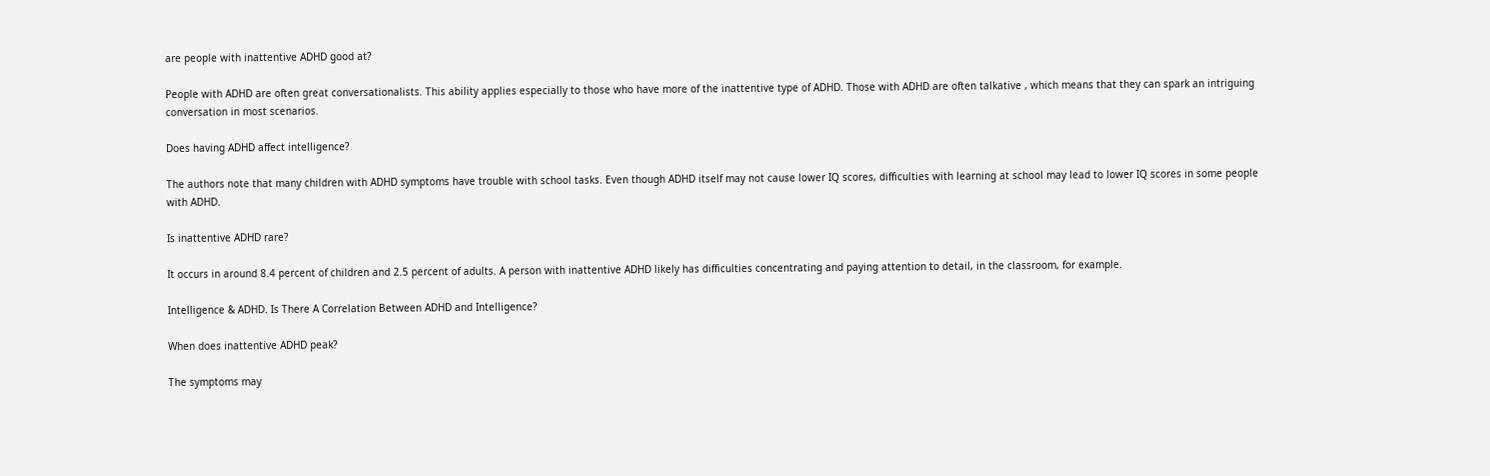are people with inattentive ADHD good at?

People with ADHD are often great conversationalists. This ability applies especially to those who have more of the inattentive type of ADHD. Those with ADHD are often talkative , which means that they can spark an intriguing conversation in most scenarios.

Does having ADHD affect intelligence?

The authors note that many children with ADHD symptoms have trouble with school tasks. Even though ADHD itself may not cause lower IQ scores, difficulties with learning at school may lead to lower IQ scores in some people with ADHD.

Is inattentive ADHD rare?

It occurs in around 8.4 percent of children and 2.5 percent of adults. A person with inattentive ADHD likely has difficulties concentrating and paying attention to detail, in the classroom, for example.

Intelligence & ADHD. Is There A Correlation Between ADHD and Intelligence?

When does inattentive ADHD peak?

The symptoms may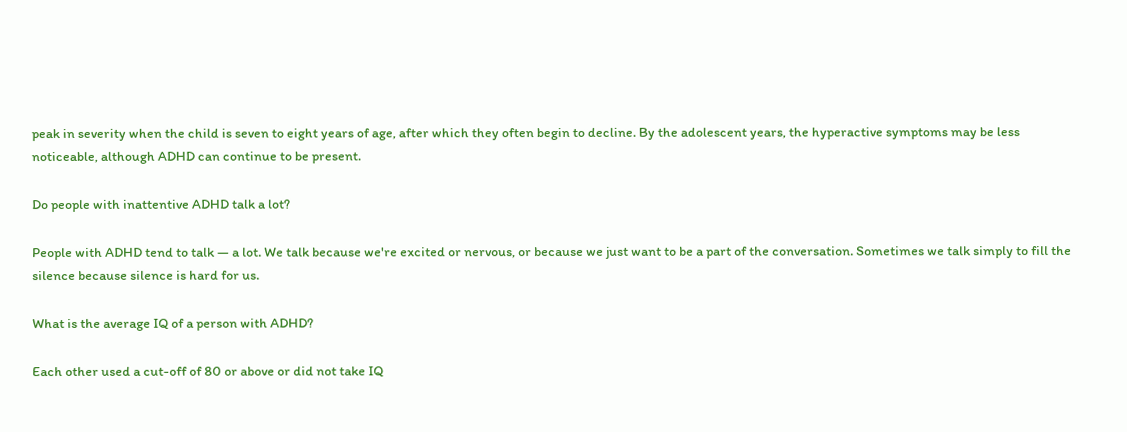peak in severity when the child is seven to eight years of age, after which they often begin to decline. By the adolescent years, the hyperactive symptoms may be less noticeable, although ADHD can continue to be present.

Do people with inattentive ADHD talk a lot?

People with ADHD tend to talk — a lot. We talk because we're excited or nervous, or because we just want to be a part of the conversation. Sometimes we talk simply to fill the silence because silence is hard for us.

What is the average IQ of a person with ADHD?

Each other used a cut-off of 80 or above or did not take IQ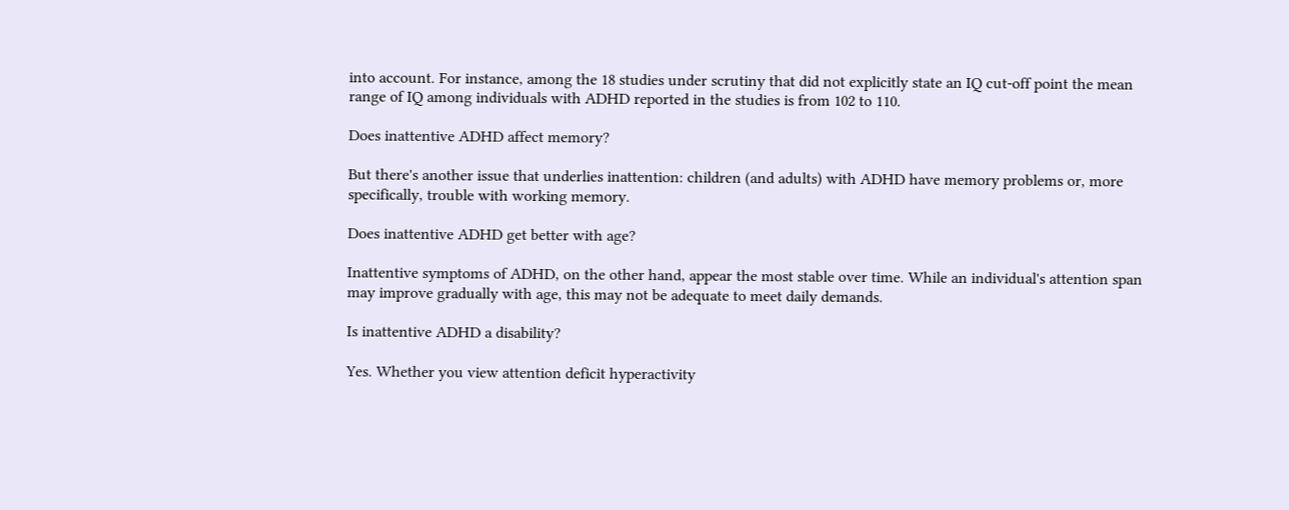into account. For instance, among the 18 studies under scrutiny that did not explicitly state an IQ cut-off point the mean range of IQ among individuals with ADHD reported in the studies is from 102 to 110.

Does inattentive ADHD affect memory?

But there's another issue that underlies inattention: children (and adults) with ADHD have memory problems or, more specifically, trouble with working memory.

Does inattentive ADHD get better with age?

Inattentive symptoms of ADHD, on the other hand, appear the most stable over time. While an individual's attention span may improve gradually with age, this may not be adequate to meet daily demands.

Is inattentive ADHD a disability?

Yes. Whether you view attention deficit hyperactivity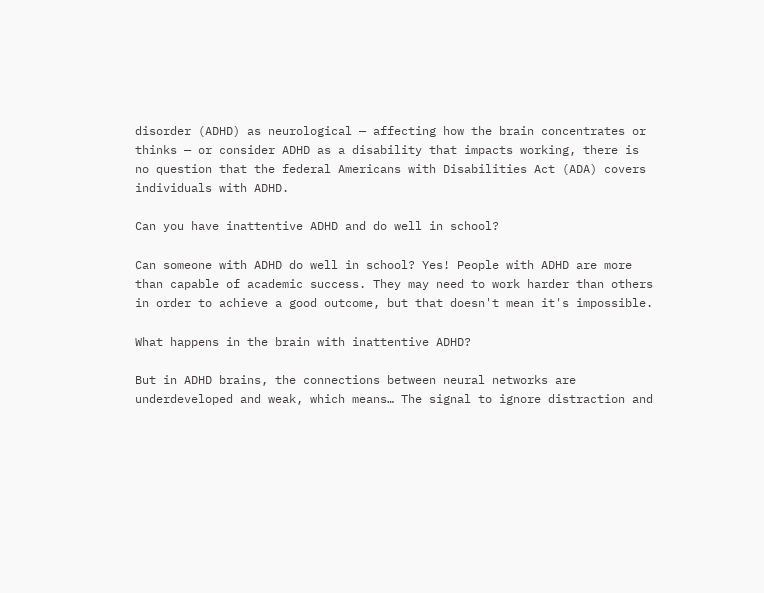disorder (ADHD) as neurological — affecting how the brain concentrates or thinks — or consider ADHD as a disability that impacts working, there is no question that the federal Americans with Disabilities Act (ADA) covers individuals with ADHD.

Can you have inattentive ADHD and do well in school?

Can someone with ADHD do well in school? Yes! People with ADHD are more than capable of academic success. They may need to work harder than others in order to achieve a good outcome, but that doesn't mean it's impossible.

What happens in the brain with inattentive ADHD?

But in ADHD brains, the connections between neural networks are underdeveloped and weak, which means… The signal to ignore distraction and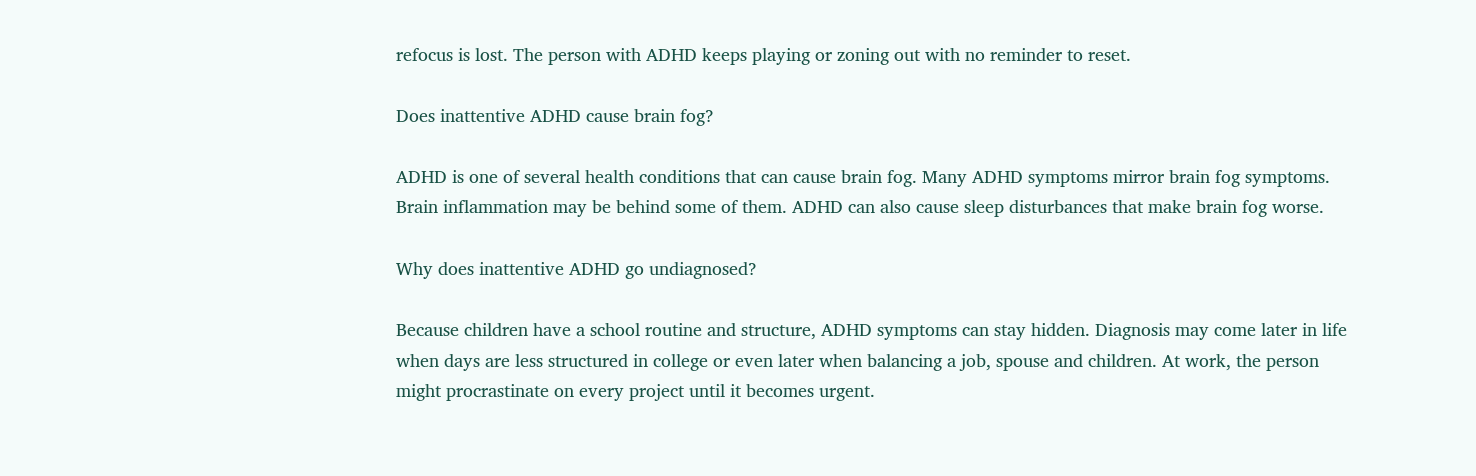refocus is lost. The person with ADHD keeps playing or zoning out with no reminder to reset.

Does inattentive ADHD cause brain fog?

ADHD is one of several health conditions that can cause brain fog. Many ADHD symptoms mirror brain fog symptoms. Brain inflammation may be behind some of them. ADHD can also cause sleep disturbances that make brain fog worse.

Why does inattentive ADHD go undiagnosed?

Because children have a school routine and structure, ADHD symptoms can stay hidden. Diagnosis may come later in life when days are less structured in college or even later when balancing a job, spouse and children. At work, the person might procrastinate on every project until it becomes urgent.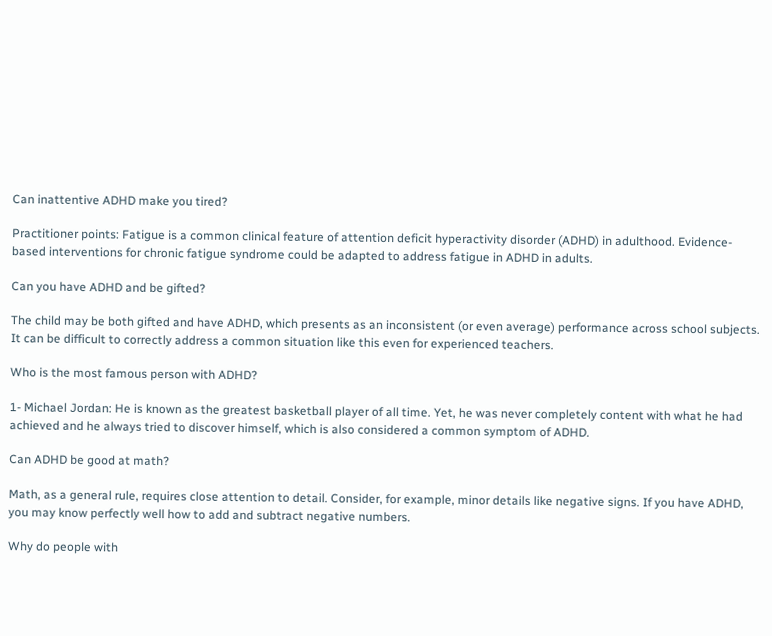Can inattentive ADHD make you tired?

Practitioner points: Fatigue is a common clinical feature of attention deficit hyperactivity disorder (ADHD) in adulthood. Evidence-based interventions for chronic fatigue syndrome could be adapted to address fatigue in ADHD in adults.

Can you have ADHD and be gifted?

The child may be both gifted and have ADHD, which presents as an inconsistent (or even average) performance across school subjects. It can be difficult to correctly address a common situation like this even for experienced teachers.

Who is the most famous person with ADHD?

1- Michael Jordan: He is known as the greatest basketball player of all time. Yet, he was never completely content with what he had achieved and he always tried to discover himself, which is also considered a common symptom of ADHD.

Can ADHD be good at math?

Math, as a general rule, requires close attention to detail. Consider, for example, minor details like negative signs. If you have ADHD, you may know perfectly well how to add and subtract negative numbers.

Why do people with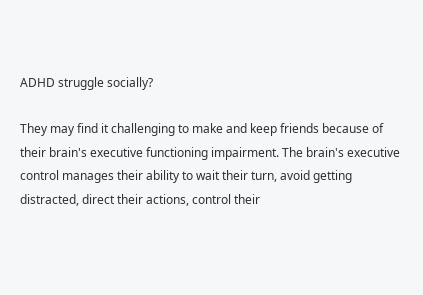ADHD struggle socially?

They may find it challenging to make and keep friends because of their brain's executive functioning impairment. The brain's executive control manages their ability to wait their turn, avoid getting distracted, direct their actions, control their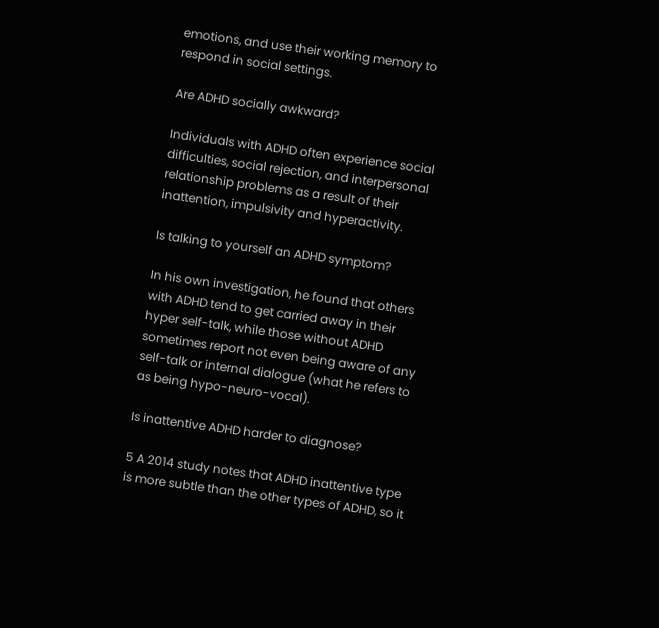emotions, and use their working memory to respond in social settings.

Are ADHD socially awkward?

Individuals with ADHD often experience social difficulties, social rejection, and interpersonal relationship problems as a result of their inattention, impulsivity and hyperactivity.

Is talking to yourself an ADHD symptom?

In his own investigation, he found that others with ADHD tend to get carried away in their hyper self-talk, while those without ADHD sometimes report not even being aware of any self-talk or internal dialogue (what he refers to as being hypo-neuro-vocal).

Is inattentive ADHD harder to diagnose?

5 A 2014 study notes that ADHD inattentive type is more subtle than the other types of ADHD, so it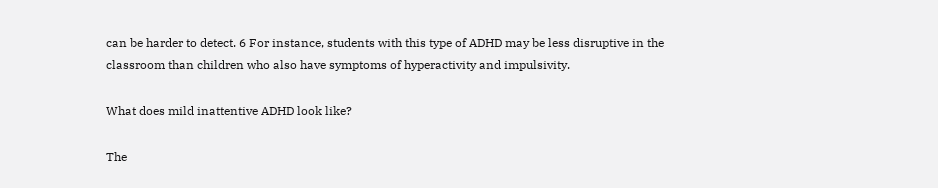can be harder to detect. 6 For instance, students with this type of ADHD may be less disruptive in the classroom than children who also have symptoms of hyperactivity and impulsivity.

What does mild inattentive ADHD look like?

The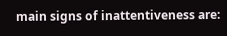main signs of inattentiveness are: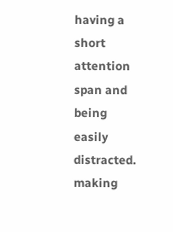having a short attention span and being easily distracted. making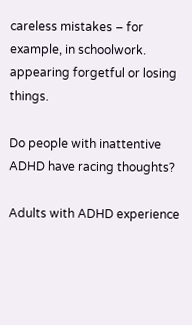careless mistakes – for example, in schoolwork. appearing forgetful or losing things.

Do people with inattentive ADHD have racing thoughts?

Adults with ADHD experience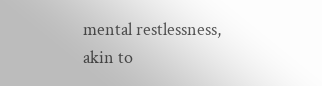mental restlessness, akin to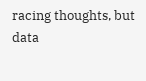racing thoughts, but data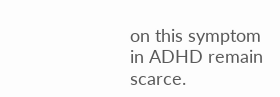on this symptom in ADHD remain scarce.